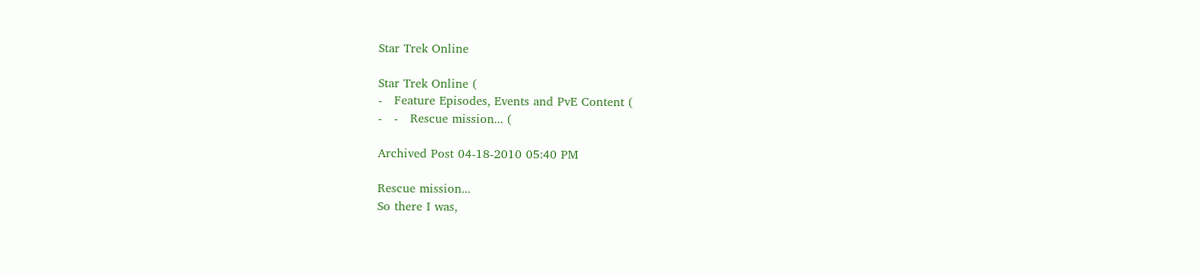Star Trek Online

Star Trek Online (
-   Feature Episodes, Events and PvE Content (
-   -   Rescue mission... (

Archived Post 04-18-2010 05:40 PM

Rescue mission...
So there I was,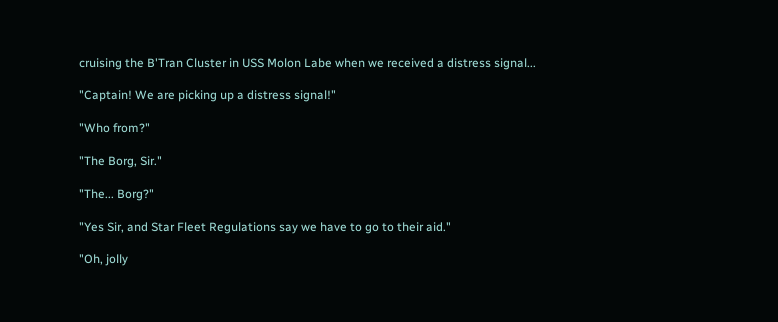cruising the B'Tran Cluster in USS Molon Labe when we received a distress signal...

"Captain! We are picking up a distress signal!"

"Who from?"

"The Borg, Sir."

"The... Borg?"

"Yes Sir, and Star Fleet Regulations say we have to go to their aid."

"Oh, jolly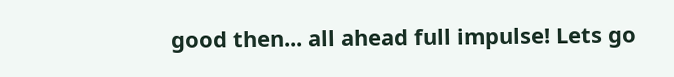good then... all ahead full impulse! Lets go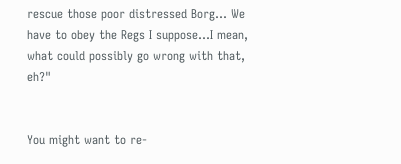rescue those poor distressed Borg... We have to obey the Regs I suppose...I mean, what could possibly go wrong with that, eh?"


You might want to re-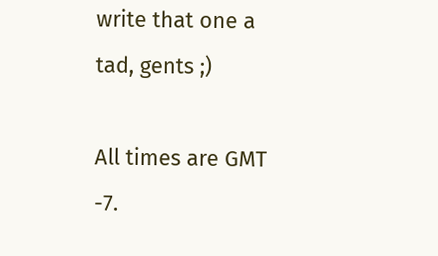write that one a tad, gents ;)

All times are GMT -7.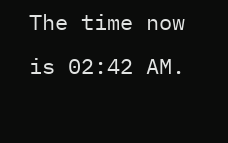The time now is 02:42 AM.